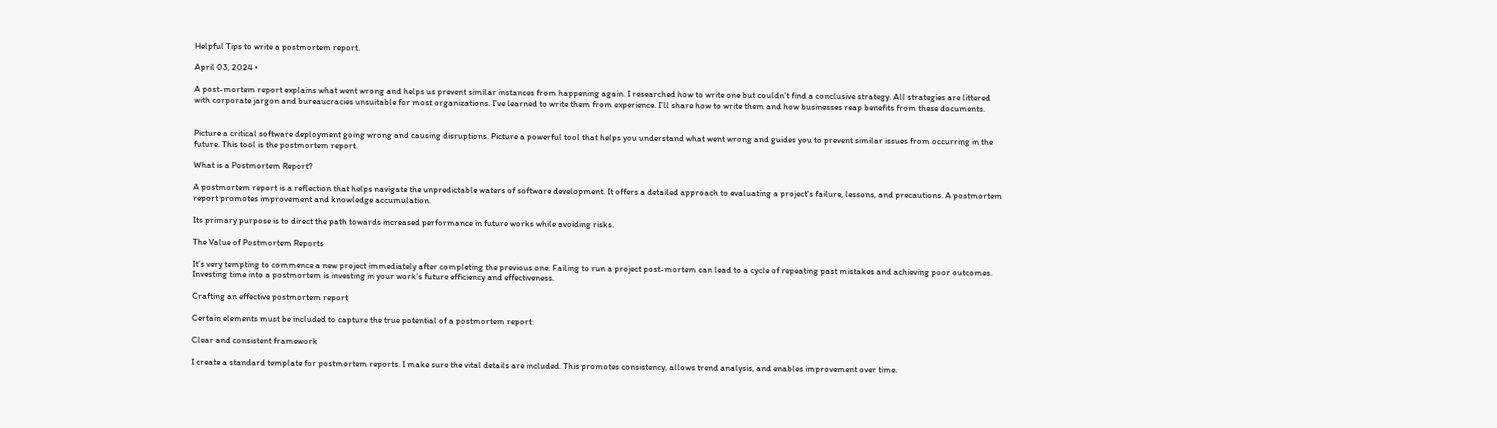Helpful Tips to write a postmortem report.

April 03, 2024 •

A post-mortem report explains what went wrong and helps us prevent similar instances from happening again. I researched how to write one but couldn’t find a conclusive strategy. All strategies are littered with corporate jargon and bureaucracies unsuitable for most organizations. I’ve learned to write them from experience. I’ll share how to write them and how businesses reap benefits from these documents.


Picture a critical software deployment going wrong and causing disruptions. Picture a powerful tool that helps you understand what went wrong and guides you to prevent similar issues from occurring in the future. This tool is the postmortem report.

What is a Postmortem Report?

A postmortem report is a reflection that helps navigate the unpredictable waters of software development. It offers a detailed approach to evaluating a project's failure, lessons, and precautions. A postmortem report promotes improvement and knowledge accumulation.

Its primary purpose is to direct the path towards increased performance in future works while avoiding risks.

The Value of Postmortem Reports

It’s very tempting to commence a new project immediately after completing the previous one. Failing to run a project post-mortem can lead to a cycle of repeating past mistakes and achieving poor outcomes. Investing time into a postmortem is investing in your work’s future efficiency and effectiveness.

Crafting an effective postmortem report

Certain elements must be included to capture the true potential of a postmortem report:

Clear and consistent framework

I create a standard template for postmortem reports. I make sure the vital details are included. This promotes consistency, allows trend analysis, and enables improvement over time.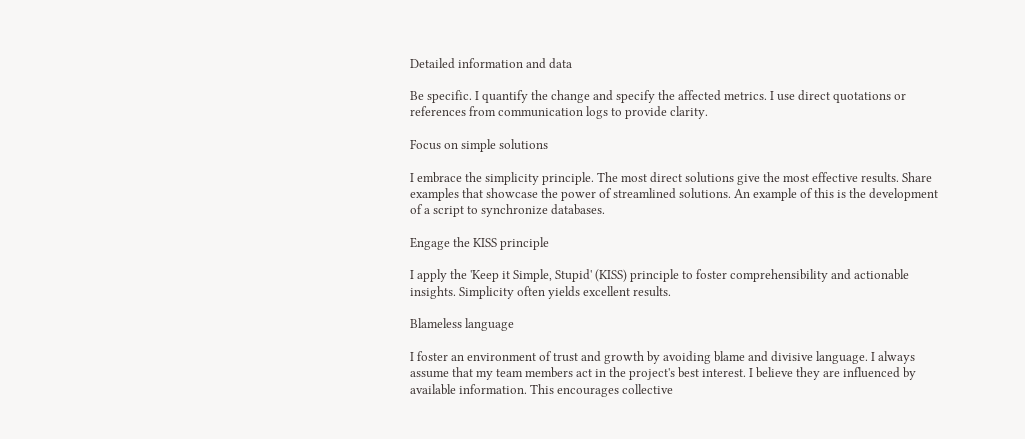Detailed information and data

Be specific. I quantify the change and specify the affected metrics. I use direct quotations or references from communication logs to provide clarity.

Focus on simple solutions

I embrace the simplicity principle. The most direct solutions give the most effective results. Share examples that showcase the power of streamlined solutions. An example of this is the development of a script to synchronize databases.

Engage the KISS principle

I apply the 'Keep it Simple, Stupid' (KISS) principle to foster comprehensibility and actionable insights. Simplicity often yields excellent results.

Blameless language

I foster an environment of trust and growth by avoiding blame and divisive language. I always assume that my team members act in the project's best interest. I believe they are influenced by available information. This encourages collective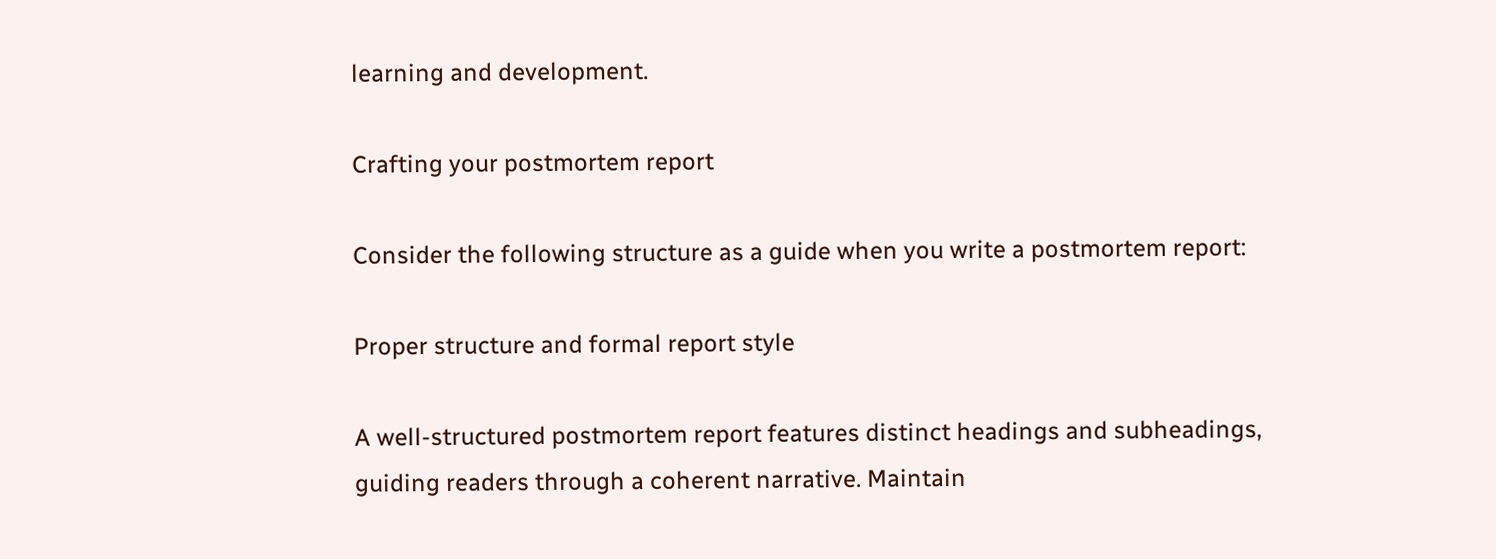learning and development.

Crafting your postmortem report

Consider the following structure as a guide when you write a postmortem report:

Proper structure and formal report style

A well-structured postmortem report features distinct headings and subheadings, guiding readers through a coherent narrative. Maintain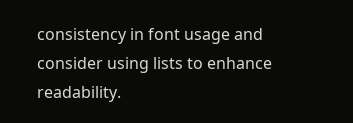consistency in font usage and consider using lists to enhance readability.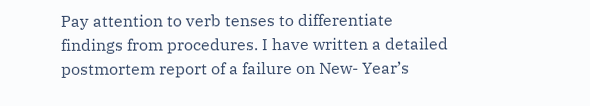Pay attention to verb tenses to differentiate findings from procedures. I have written a detailed postmortem report of a failure on New- Year’s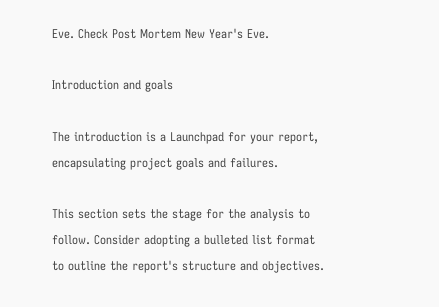Eve. Check Post Mortem New Year's Eve.

Introduction and goals

The introduction is a Launchpad for your report, encapsulating project goals and failures.

This section sets the stage for the analysis to follow. Consider adopting a bulleted list format to outline the report's structure and objectives.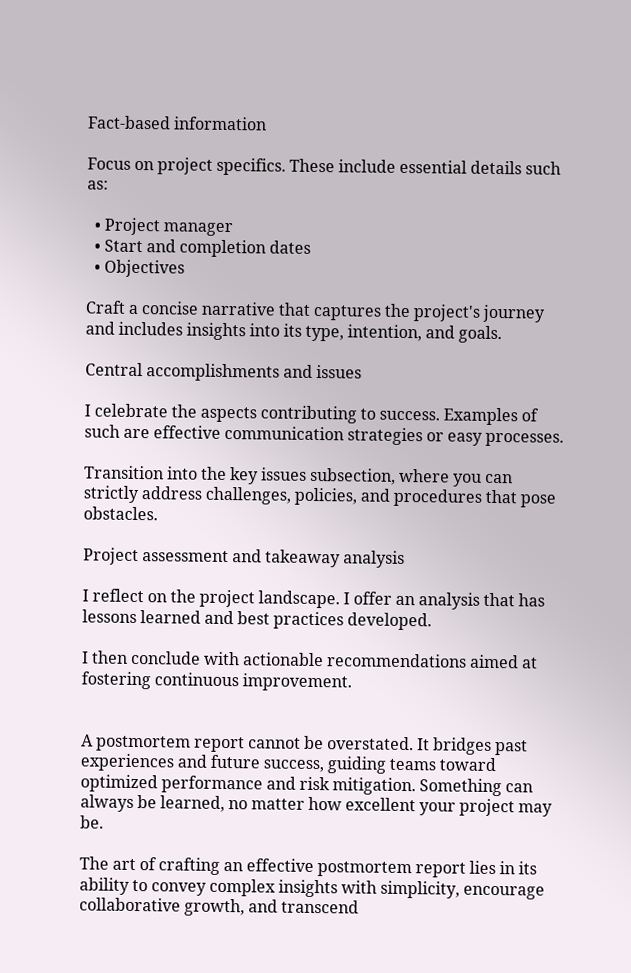Fact-based information

Focus on project specifics. These include essential details such as:

  • Project manager
  • Start and completion dates
  • Objectives

Craft a concise narrative that captures the project's journey and includes insights into its type, intention, and goals.

Central accomplishments and issues

I celebrate the aspects contributing to success. Examples of such are effective communication strategies or easy processes.

Transition into the key issues subsection, where you can strictly address challenges, policies, and procedures that pose obstacles.

Project assessment and takeaway analysis

I reflect on the project landscape. I offer an analysis that has lessons learned and best practices developed.

I then conclude with actionable recommendations aimed at fostering continuous improvement.


A postmortem report cannot be overstated. It bridges past experiences and future success, guiding teams toward optimized performance and risk mitigation. Something can always be learned, no matter how excellent your project may be.

The art of crafting an effective postmortem report lies in its ability to convey complex insights with simplicity, encourage collaborative growth, and transcend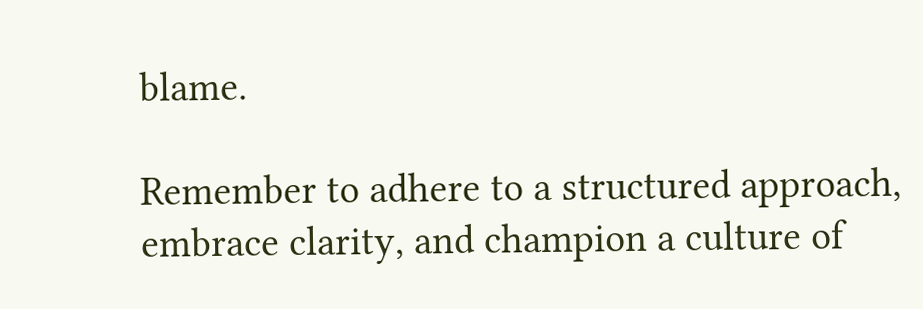blame.

Remember to adhere to a structured approach, embrace clarity, and champion a culture of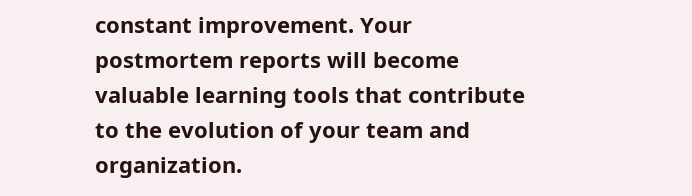constant improvement. Your postmortem reports will become valuable learning tools that contribute to the evolution of your team and organization.